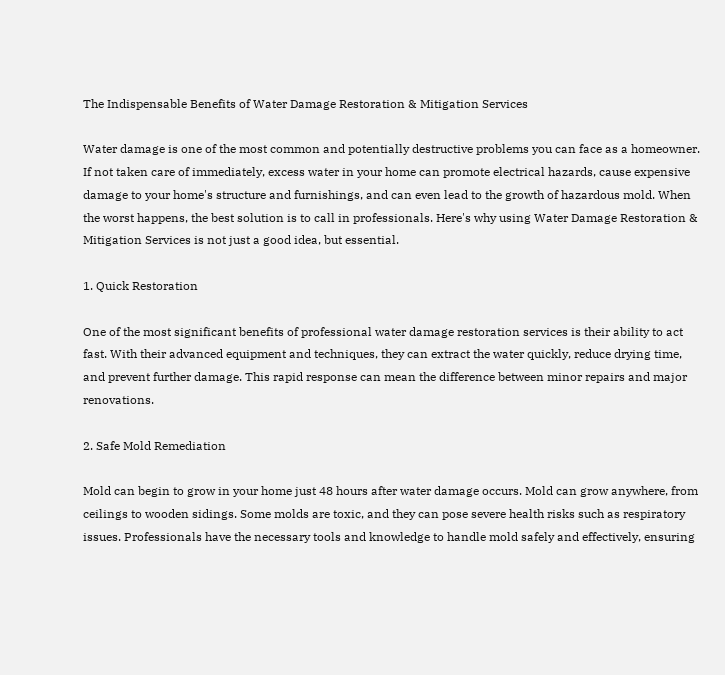The Indispensable Benefits of Water Damage Restoration & Mitigation Services

Water damage is one of the most common and potentially destructive problems you can face as a homeowner. If not taken care of immediately, excess water in your home can promote electrical hazards, cause expensive damage to your home's structure and furnishings, and can even lead to the growth of hazardous mold. When the worst happens, the best solution is to call in professionals. Here's why using Water Damage Restoration & Mitigation Services is not just a good idea, but essential.

1. Quick Restoration

One of the most significant benefits of professional water damage restoration services is their ability to act fast. With their advanced equipment and techniques, they can extract the water quickly, reduce drying time, and prevent further damage. This rapid response can mean the difference between minor repairs and major renovations.

2. Safe Mold Remediation

Mold can begin to grow in your home just 48 hours after water damage occurs. Mold can grow anywhere, from ceilings to wooden sidings. Some molds are toxic, and they can pose severe health risks such as respiratory issues. Professionals have the necessary tools and knowledge to handle mold safely and effectively, ensuring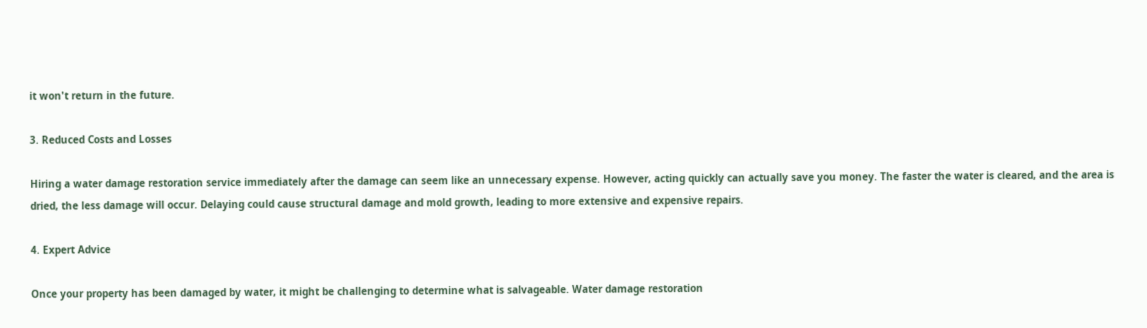it won't return in the future.

3. Reduced Costs and Losses

Hiring a water damage restoration service immediately after the damage can seem like an unnecessary expense. However, acting quickly can actually save you money. The faster the water is cleared, and the area is dried, the less damage will occur. Delaying could cause structural damage and mold growth, leading to more extensive and expensive repairs.

4. Expert Advice

Once your property has been damaged by water, it might be challenging to determine what is salvageable. Water damage restoration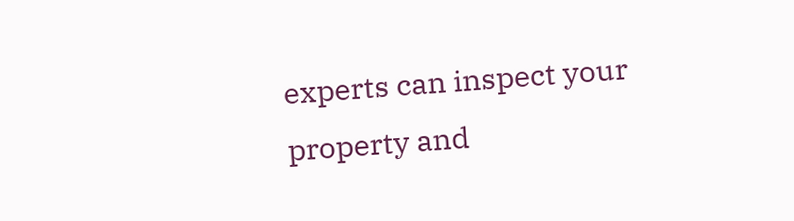experts can inspect your property and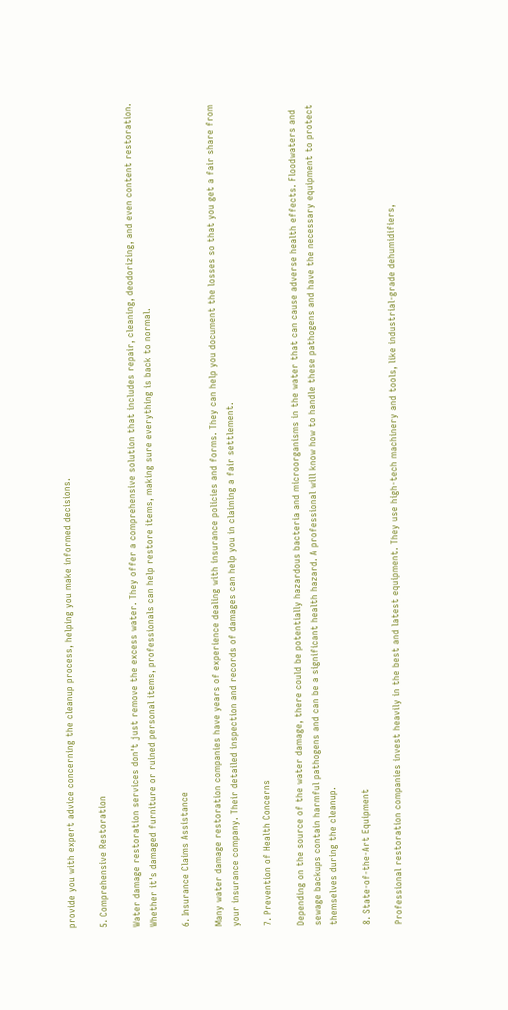provide you with expert advice concerning the cleanup process, helping you make informed decisions.

5. Comprehensive Restoration

Water damage restoration services don't just remove the excess water. They offer a comprehensive solution that includes repair, cleaning, deodorizing, and even content restoration. Whether it's damaged furniture or ruined personal items, professionals can help restore items, making sure everything is back to normal.

6. Insurance Claims Assistance

Many water damage restoration companies have years of experience dealing with insurance policies and forms. They can help you document the losses so that you get a fair share from your insurance company. Their detailed inspection and records of damages can help you in claiming a fair settlement.

7. Prevention of Health Concerns

Depending on the source of the water damage, there could be potentially hazardous bacteria and microorganisms in the water that can cause adverse health effects. Floodwaters and sewage backups contain harmful pathogens and can be a significant health hazard. A professional will know how to handle these pathogens and have the necessary equipment to protect themselves during the cleanup.

8. State-of-the-Art Equipment

Professional restoration companies invest heavily in the best and latest equipment. They use high-tech machinery and tools, like industrial-grade dehumidifiers,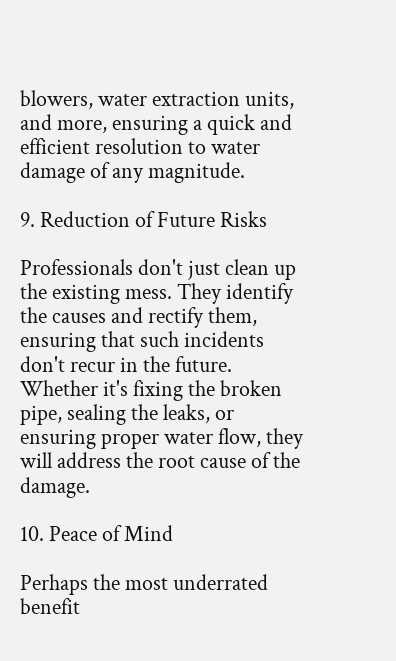blowers, water extraction units, and more, ensuring a quick and efficient resolution to water damage of any magnitude.

9. Reduction of Future Risks

Professionals don't just clean up the existing mess. They identify the causes and rectify them, ensuring that such incidents don't recur in the future. Whether it's fixing the broken pipe, sealing the leaks, or ensuring proper water flow, they will address the root cause of the damage.

10. Peace of Mind

Perhaps the most underrated benefit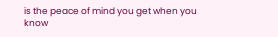is the peace of mind you get when you know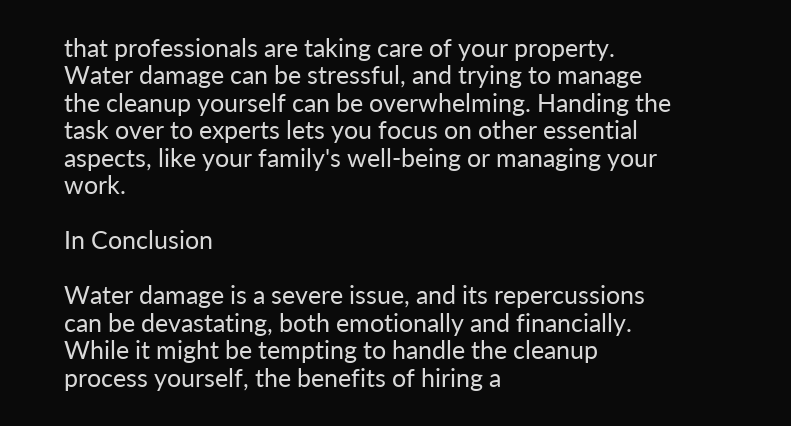that professionals are taking care of your property. Water damage can be stressful, and trying to manage the cleanup yourself can be overwhelming. Handing the task over to experts lets you focus on other essential aspects, like your family's well-being or managing your work.

In Conclusion

Water damage is a severe issue, and its repercussions can be devastating, both emotionally and financially. While it might be tempting to handle the cleanup process yourself, the benefits of hiring a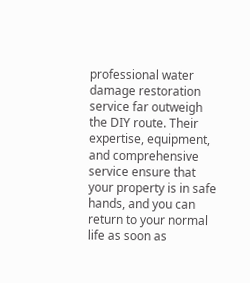professional water damage restoration service far outweigh the DIY route. Their expertise, equipment, and comprehensive service ensure that your property is in safe hands, and you can return to your normal life as soon as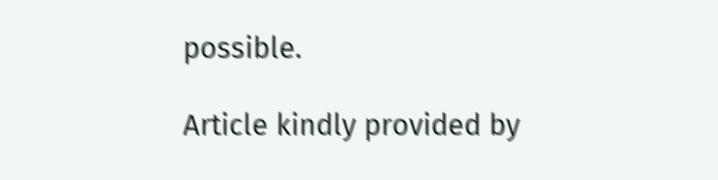possible.

Article kindly provided by